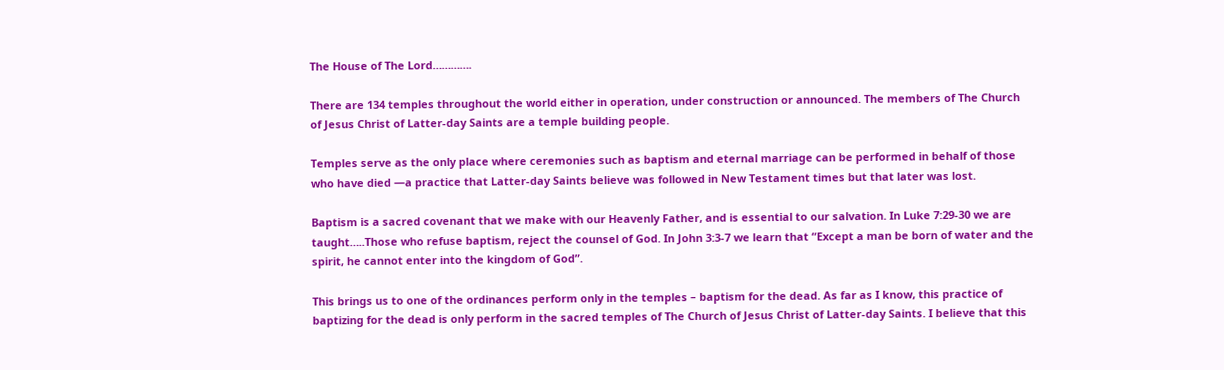The House of The Lord………….

There are 134 temples throughout the world either in operation, under construction or announced. The members of The Church of Jesus Christ of Latter-day Saints are a temple building people.

Temples serve as the only place where ceremonies such as baptism and eternal marriage can be performed in behalf of those who have died —a practice that Latter-day Saints believe was followed in New Testament times but that later was lost.

Baptism is a sacred covenant that we make with our Heavenly Father, and is essential to our salvation. In Luke 7:29-30 we are taught…..Those who refuse baptism, reject the counsel of God. In John 3:3-7 we learn that “Except a man be born of water and the spirit, he cannot enter into the kingdom of God”.

This brings us to one of the ordinances perform only in the temples – baptism for the dead. As far as I know, this practice of baptizing for the dead is only perform in the sacred temples of The Church of Jesus Christ of Latter-day Saints. I believe that this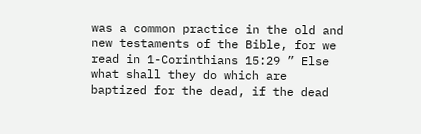was a common practice in the old and new testaments of the Bible, for we read in 1-Corinthians 15:29 ” Else what shall they do which are baptized for the dead, if the dead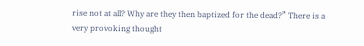rise not at all? Why are they then baptized for the dead?” There is a very provoking thought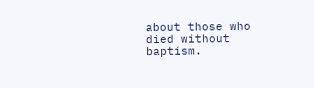about those who died without baptism.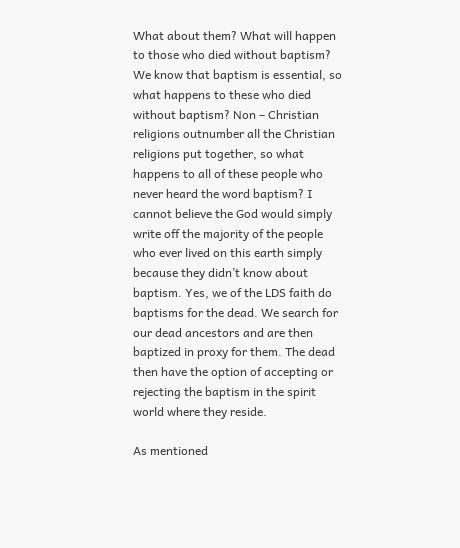What about them? What will happen to those who died without baptism? We know that baptism is essential, so what happens to these who died without baptism? Non – Christian religions outnumber all the Christian religions put together, so what happens to all of these people who never heard the word baptism? I cannot believe the God would simply write off the majority of the people who ever lived on this earth simply because they didn’t know about baptism. Yes, we of the LDS faith do baptisms for the dead. We search for our dead ancestors and are then baptized in proxy for them. The dead then have the option of accepting or rejecting the baptism in the spirit world where they reside.

As mentioned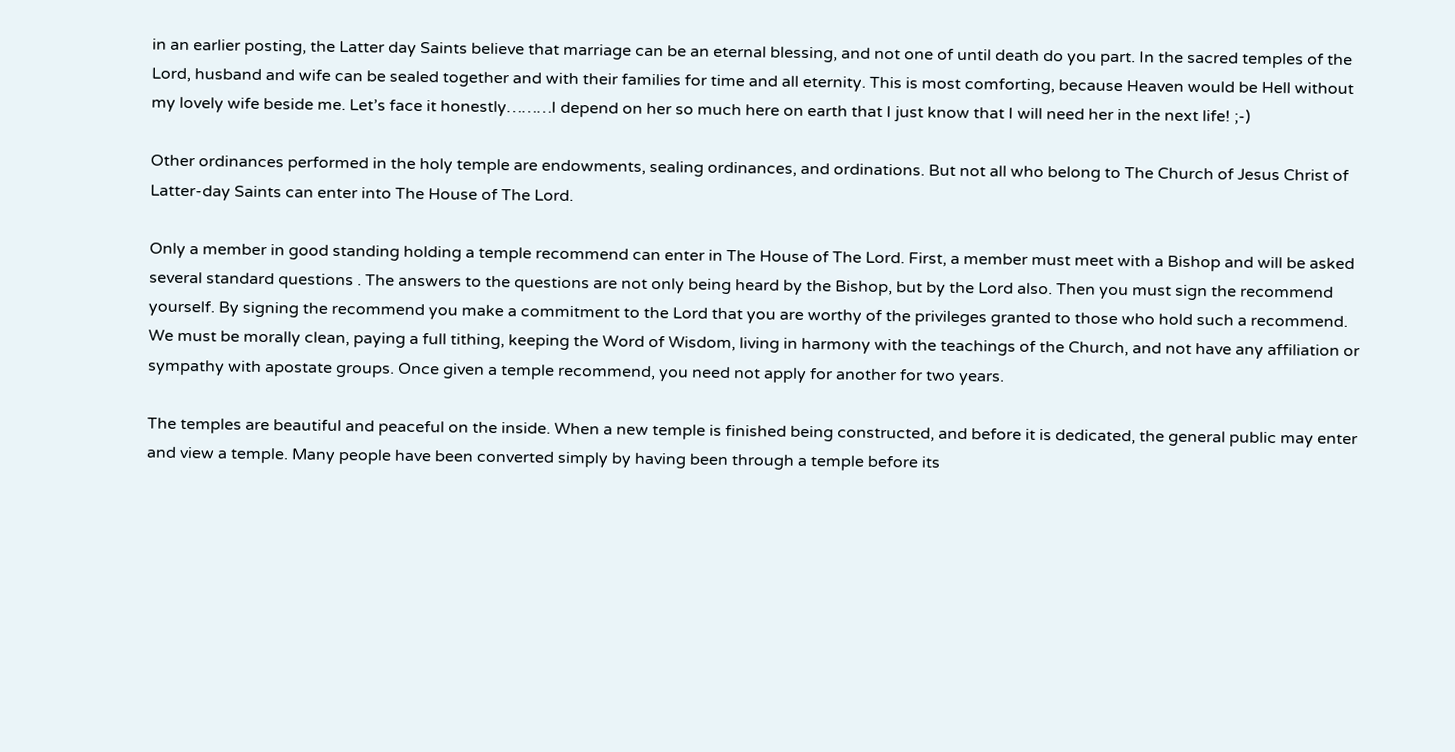in an earlier posting, the Latter day Saints believe that marriage can be an eternal blessing, and not one of until death do you part. In the sacred temples of the Lord, husband and wife can be sealed together and with their families for time and all eternity. This is most comforting, because Heaven would be Hell without my lovely wife beside me. Let’s face it honestly………I depend on her so much here on earth that I just know that I will need her in the next life! ;-)

Other ordinances performed in the holy temple are endowments, sealing ordinances, and ordinations. But not all who belong to The Church of Jesus Christ of Latter-day Saints can enter into The House of The Lord.

Only a member in good standing holding a temple recommend can enter in The House of The Lord. First, a member must meet with a Bishop and will be asked several standard questions . The answers to the questions are not only being heard by the Bishop, but by the Lord also. Then you must sign the recommend yourself. By signing the recommend you make a commitment to the Lord that you are worthy of the privileges granted to those who hold such a recommend. We must be morally clean, paying a full tithing, keeping the Word of Wisdom, living in harmony with the teachings of the Church, and not have any affiliation or sympathy with apostate groups. Once given a temple recommend, you need not apply for another for two years.

The temples are beautiful and peaceful on the inside. When a new temple is finished being constructed, and before it is dedicated, the general public may enter and view a temple. Many people have been converted simply by having been through a temple before its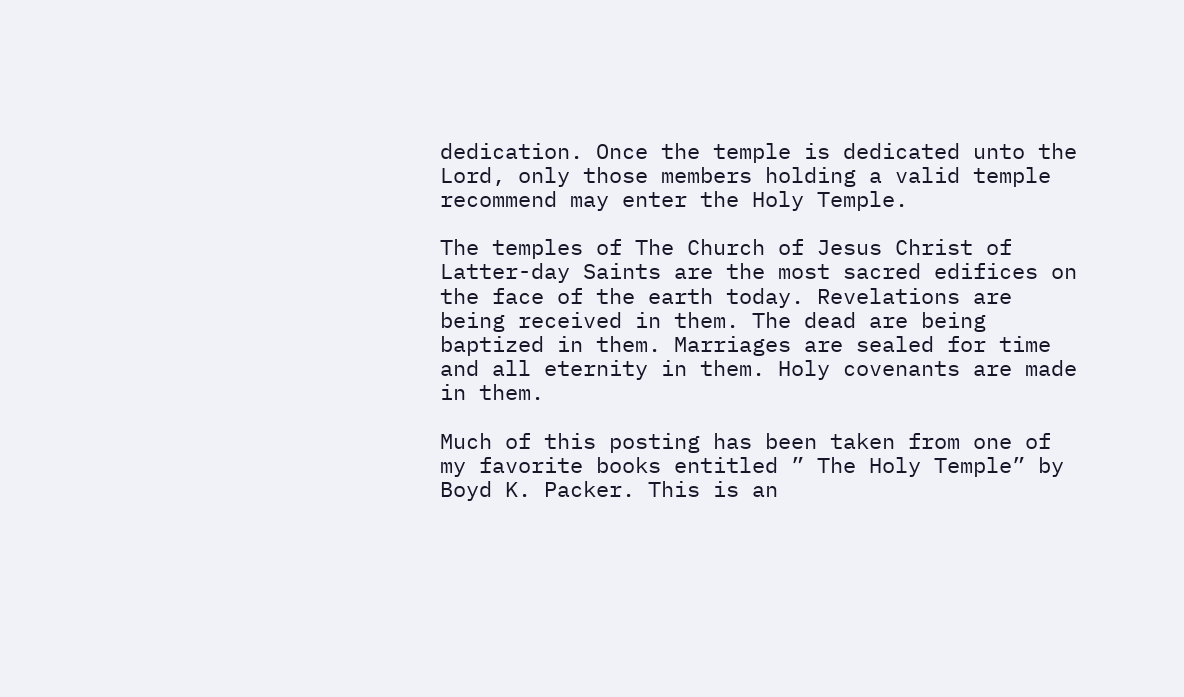dedication. Once the temple is dedicated unto the Lord, only those members holding a valid temple recommend may enter the Holy Temple.

The temples of The Church of Jesus Christ of Latter-day Saints are the most sacred edifices on the face of the earth today. Revelations are being received in them. The dead are being baptized in them. Marriages are sealed for time and all eternity in them. Holy covenants are made in them.

Much of this posting has been taken from one of my favorite books entitled ” The Holy Temple” by Boyd K. Packer. This is an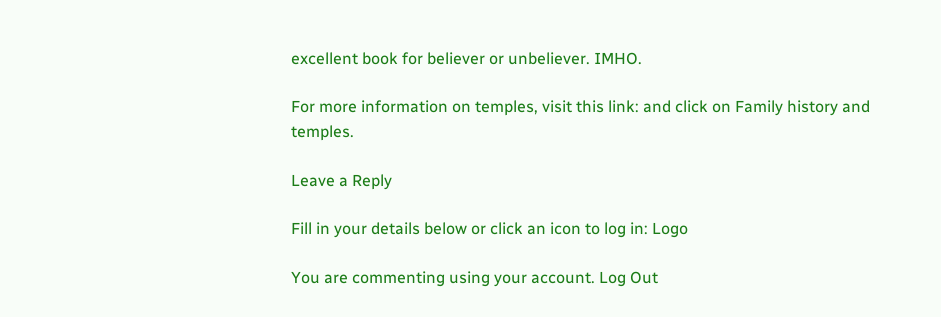excellent book for believer or unbeliever. IMHO.

For more information on temples, visit this link: and click on Family history and temples.

Leave a Reply

Fill in your details below or click an icon to log in: Logo

You are commenting using your account. Log Out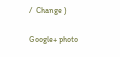/  Change )

Google+ photo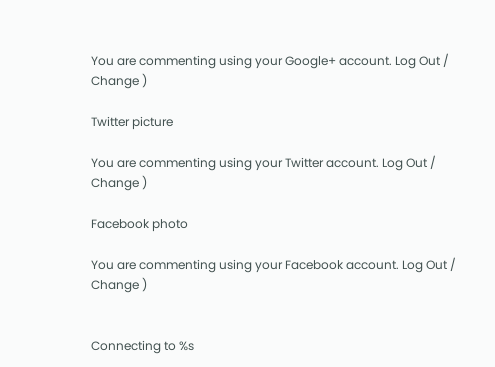You are commenting using your Google+ account. Log Out /  Change )

Twitter picture

You are commenting using your Twitter account. Log Out /  Change )

Facebook photo

You are commenting using your Facebook account. Log Out /  Change )


Connecting to %s